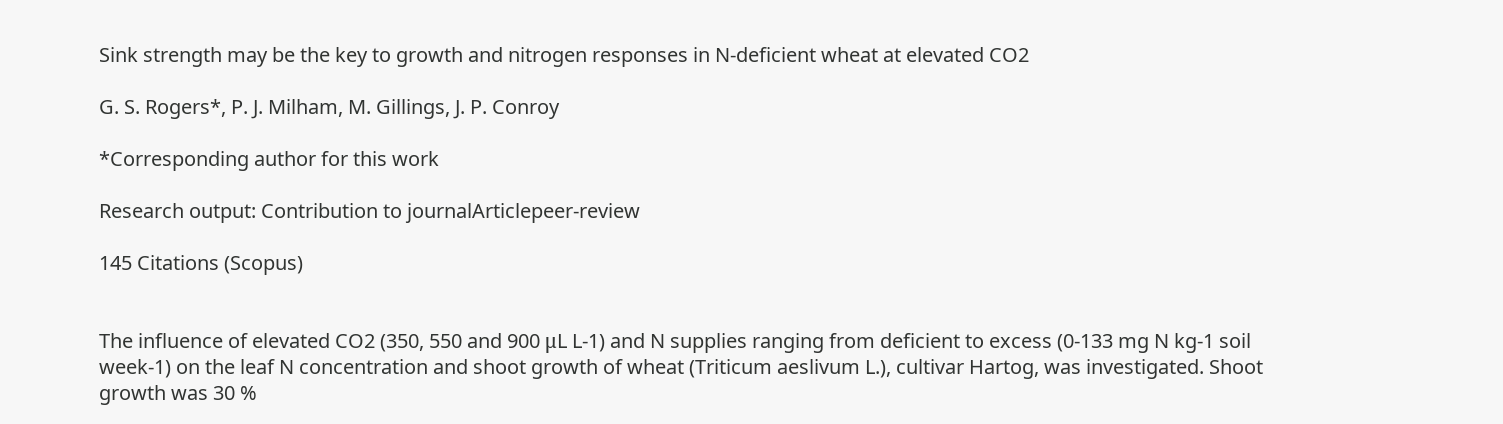Sink strength may be the key to growth and nitrogen responses in N-deficient wheat at elevated CO2

G. S. Rogers*, P. J. Milham, M. Gillings, J. P. Conroy

*Corresponding author for this work

Research output: Contribution to journalArticlepeer-review

145 Citations (Scopus)


The influence of elevated CO2 (350, 550 and 900 μL L-1) and N supplies ranging from deficient to excess (0-133 mg N kg-1 soil week-1) on the leaf N concentration and shoot growth of wheat (Triticum aeslivum L.), cultivar Hartog, was investigated. Shoot growth was 30 %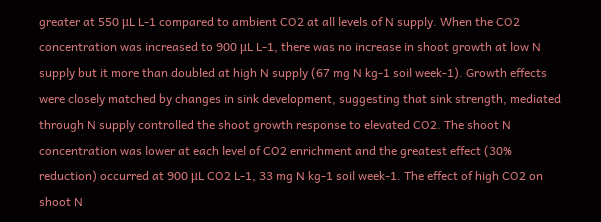greater at 550 μL L-1 compared to ambient CO2 at all levels of N supply. When the CO2 concentration was increased to 900 μL L-1, there was no increase in shoot growth at low N supply but it more than doubled at high N supply (67 mg N kg-1 soil week-1). Growth effects were closely matched by changes in sink development, suggesting that sink strength, mediated through N supply controlled the shoot growth response to elevated CO2. The shoot N concentration was lower at each level of CO2 enrichment and the greatest effect (30% reduction) occurred at 900 μL CO2 L-1, 33 mg N kg-1 soil week-1. The effect of high CO2 on shoot N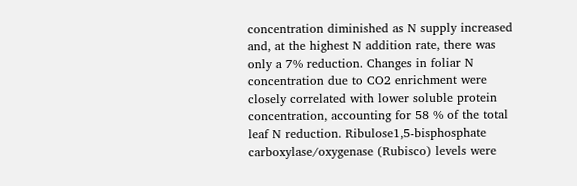concentration diminished as N supply increased and, at the highest N addition rate, there was only a 7% reduction. Changes in foliar N concentration due to CO2 enrichment were closely correlated with lower soluble protein concentration, accounting for 58 % of the total leaf N reduction. Ribulose1,5-bisphosphate carboxylase/oxygenase (Rubisco) levels were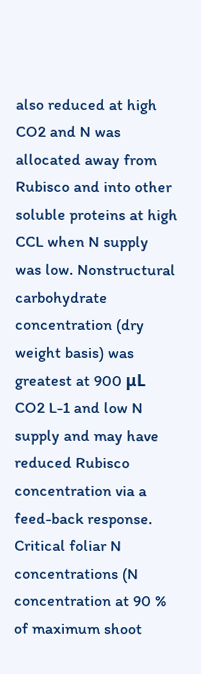also reduced at high CO2 and N was allocated away from Rubisco and into other soluble proteins at high CCL when N supply was low. Nonstructural carbohydrate concentration (dry weight basis) was greatest at 900 μL CO2 L-1 and low N supply and may have reduced Rubisco concentration via a feed-back response. Critical foliar N concentrations (N concentration at 90 % of maximum shoot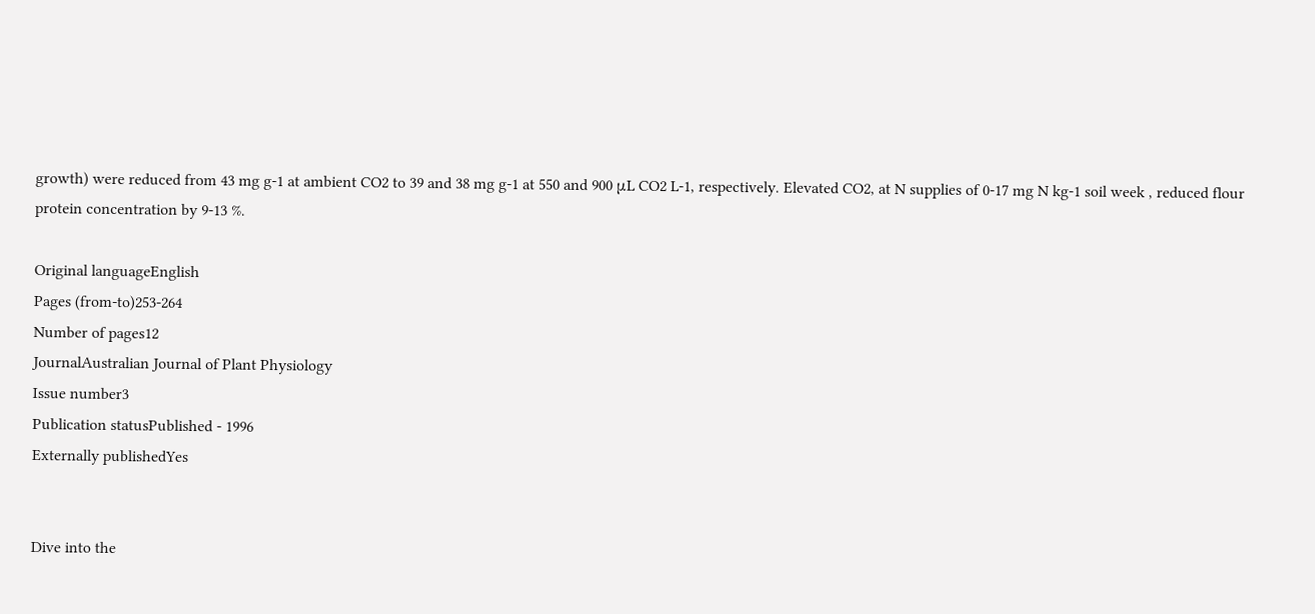growth) were reduced from 43 mg g-1 at ambient CO2 to 39 and 38 mg g-1 at 550 and 900 μL CO2 L-1, respectively. Elevated CO2, at N supplies of 0-17 mg N kg-1 soil week , reduced flour protein concentration by 9-13 %.

Original languageEnglish
Pages (from-to)253-264
Number of pages12
JournalAustralian Journal of Plant Physiology
Issue number3
Publication statusPublished - 1996
Externally publishedYes


Dive into the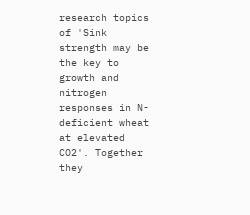research topics of 'Sink strength may be the key to growth and nitrogen responses in N-deficient wheat at elevated CO2'. Together they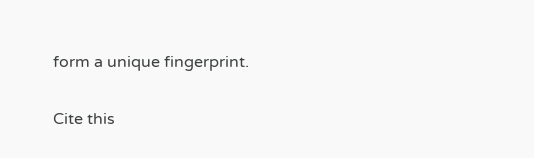form a unique fingerprint.

Cite this